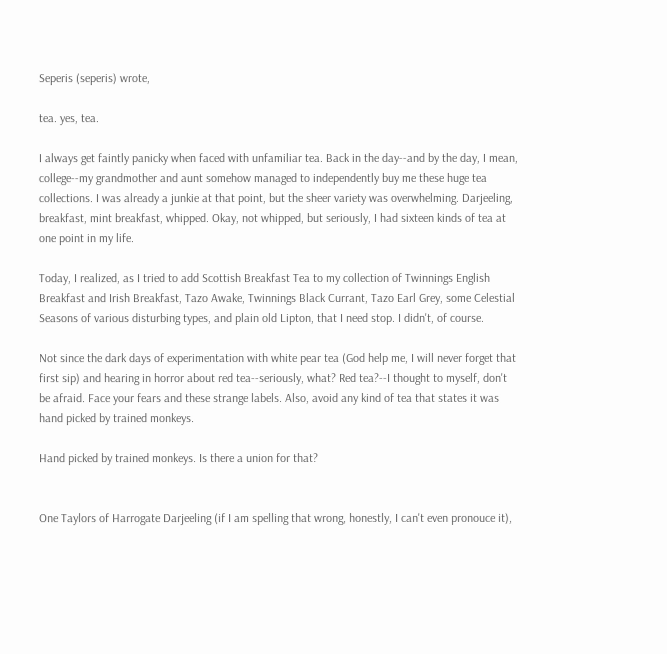Seperis (seperis) wrote,

tea. yes, tea.

I always get faintly panicky when faced with unfamiliar tea. Back in the day--and by the day, I mean, college--my grandmother and aunt somehow managed to independently buy me these huge tea collections. I was already a junkie at that point, but the sheer variety was overwhelming. Darjeeling, breakfast, mint breakfast, whipped. Okay, not whipped, but seriously, I had sixteen kinds of tea at one point in my life.

Today, I realized, as I tried to add Scottish Breakfast Tea to my collection of Twinnings English Breakfast and Irish Breakfast, Tazo Awake, Twinnings Black Currant, Tazo Earl Grey, some Celestial Seasons of various disturbing types, and plain old Lipton, that I need stop. I didn't, of course.

Not since the dark days of experimentation with white pear tea (God help me, I will never forget that first sip) and hearing in horror about red tea--seriously, what? Red tea?--I thought to myself, don't be afraid. Face your fears and these strange labels. Also, avoid any kind of tea that states it was hand picked by trained monkeys.

Hand picked by trained monkeys. Is there a union for that?


One Taylors of Harrogate Darjeeling (if I am spelling that wrong, honestly, I can't even pronouce it),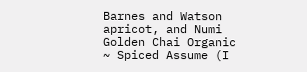Barnes and Watson apricot, and Numi Golden Chai Organic ~ Spiced Assume (I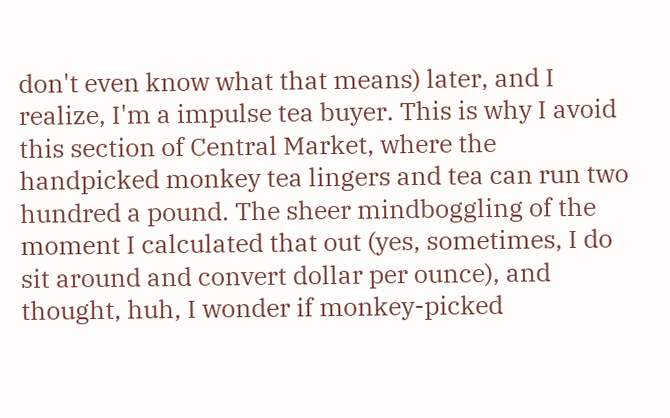don't even know what that means) later, and I realize, I'm a impulse tea buyer. This is why I avoid this section of Central Market, where the handpicked monkey tea lingers and tea can run two hundred a pound. The sheer mindboggling of the moment I calculated that out (yes, sometimes, I do sit around and convert dollar per ounce), and thought, huh, I wonder if monkey-picked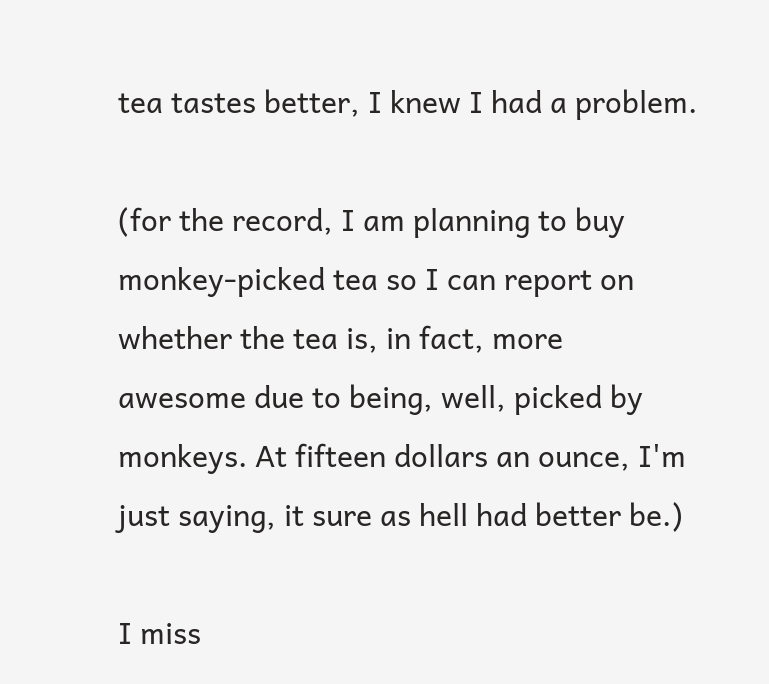tea tastes better, I knew I had a problem.

(for the record, I am planning to buy monkey-picked tea so I can report on whether the tea is, in fact, more awesome due to being, well, picked by monkeys. At fifteen dollars an ounce, I'm just saying, it sure as hell had better be.)

I miss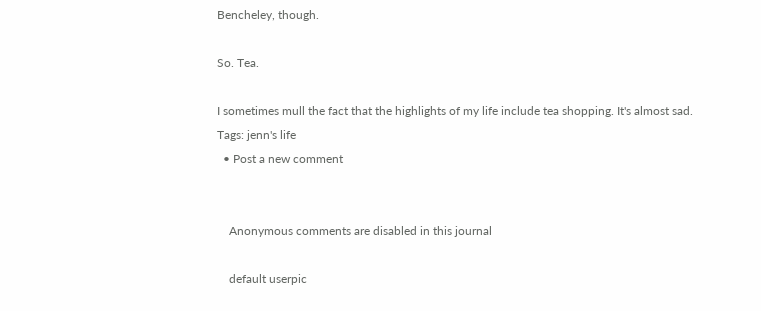Bencheley, though.

So. Tea.

I sometimes mull the fact that the highlights of my life include tea shopping. It's almost sad.
Tags: jenn's life
  • Post a new comment


    Anonymous comments are disabled in this journal

    default userpic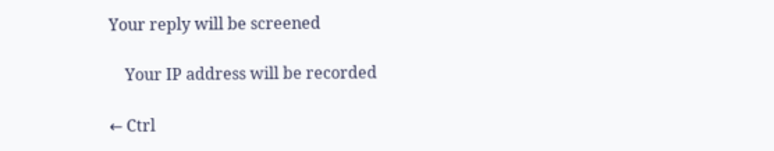Your reply will be screened

    Your IP address will be recorded

← Ctrl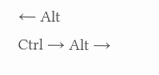← Alt
Ctrl → Alt →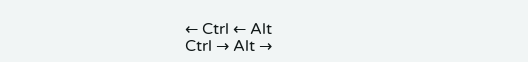← Ctrl ← Alt
Ctrl → Alt →